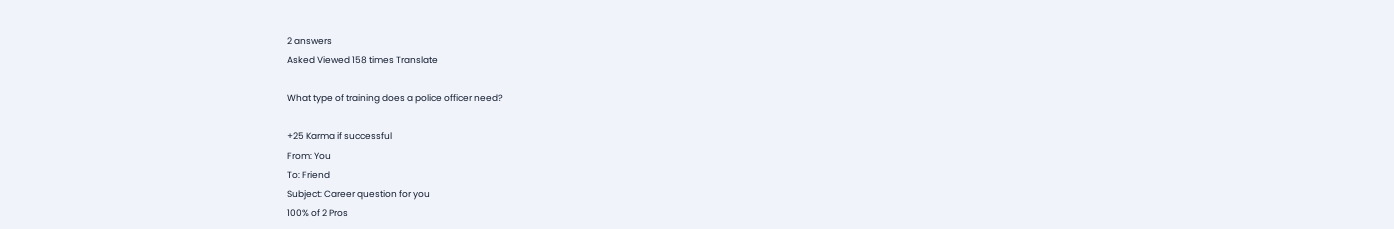2 answers
Asked Viewed 158 times Translate

What type of training does a police officer need?

+25 Karma if successful
From: You
To: Friend
Subject: Career question for you
100% of 2 Pros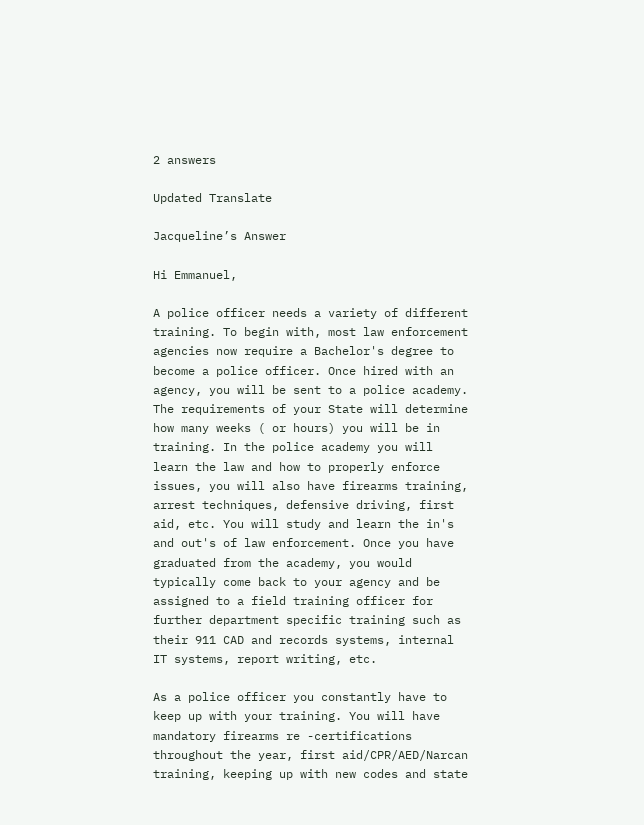2 answers

Updated Translate

Jacqueline’s Answer

Hi Emmanuel,

A police officer needs a variety of different training. To begin with, most law enforcement agencies now require a Bachelor's degree to become a police officer. Once hired with an agency, you will be sent to a police academy. The requirements of your State will determine how many weeks ( or hours) you will be in training. In the police academy you will learn the law and how to properly enforce issues, you will also have firearms training, arrest techniques, defensive driving, first aid, etc. You will study and learn the in's and out's of law enforcement. Once you have graduated from the academy, you would typically come back to your agency and be assigned to a field training officer for further department specific training such as their 911 CAD and records systems, internal IT systems, report writing, etc.

As a police officer you constantly have to keep up with your training. You will have mandatory firearms re -certifications throughout the year, first aid/CPR/AED/Narcan training, keeping up with new codes and state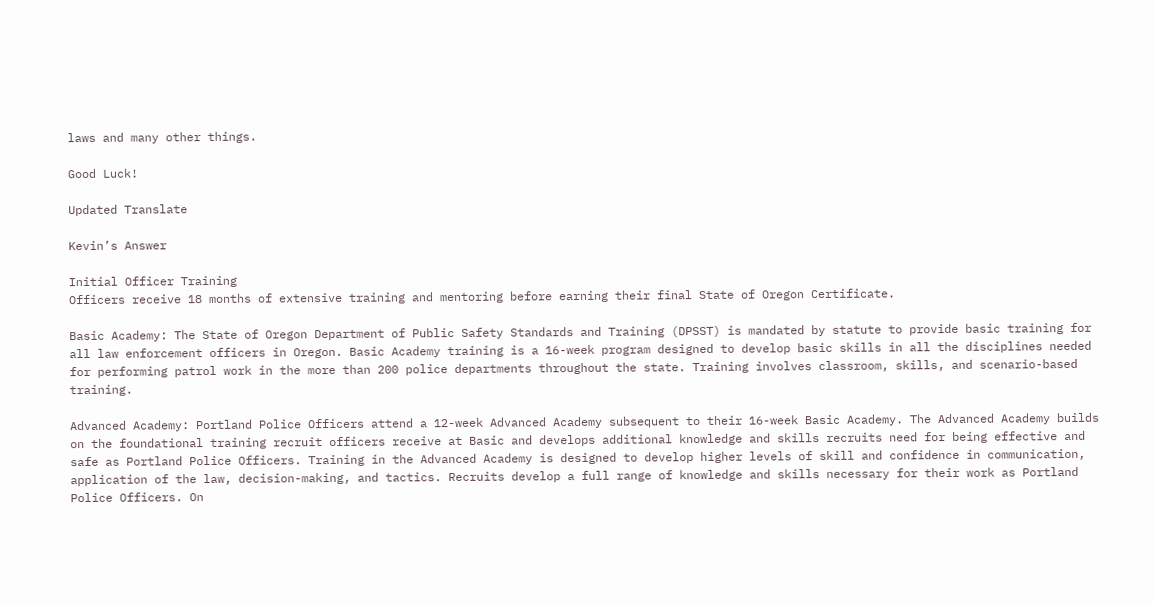laws and many other things.

Good Luck!

Updated Translate

Kevin’s Answer

Initial Officer Training
Officers receive 18 months of extensive training and mentoring before earning their final State of Oregon Certificate.

Basic Academy: The State of Oregon Department of Public Safety Standards and Training (DPSST) is mandated by statute to provide basic training for all law enforcement officers in Oregon. Basic Academy training is a 16-week program designed to develop basic skills in all the disciplines needed for performing patrol work in the more than 200 police departments throughout the state. Training involves classroom, skills, and scenario-based training.

Advanced Academy: Portland Police Officers attend a 12-week Advanced Academy subsequent to their 16-week Basic Academy. The Advanced Academy builds on the foundational training recruit officers receive at Basic and develops additional knowledge and skills recruits need for being effective and safe as Portland Police Officers. Training in the Advanced Academy is designed to develop higher levels of skill and confidence in communication, application of the law, decision-making, and tactics. Recruits develop a full range of knowledge and skills necessary for their work as Portland Police Officers. On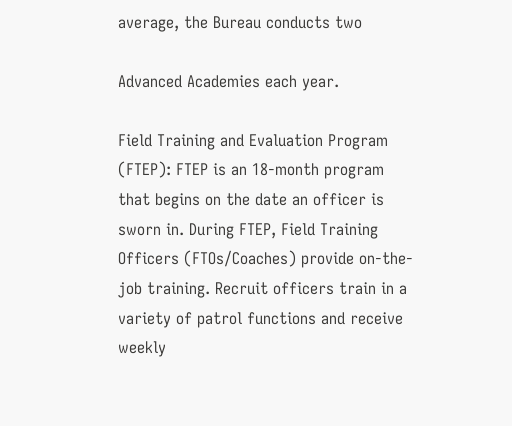average, the Bureau conducts two

Advanced Academies each year.

Field Training and Evaluation Program (FTEP): FTEP is an 18-month program that begins on the date an officer is sworn in. During FTEP, Field Training Officers (FTOs/Coaches) provide on-the-job training. Recruit officers train in a variety of patrol functions and receive weekly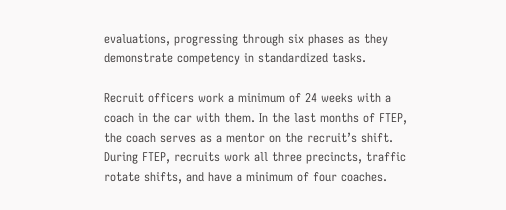evaluations, progressing through six phases as they demonstrate competency in standardized tasks.

Recruit officers work a minimum of 24 weeks with a coach in the car with them. In the last months of FTEP, the coach serves as a mentor on the recruit’s shift. During FTEP, recruits work all three precincts, traffic rotate shifts, and have a minimum of four coaches.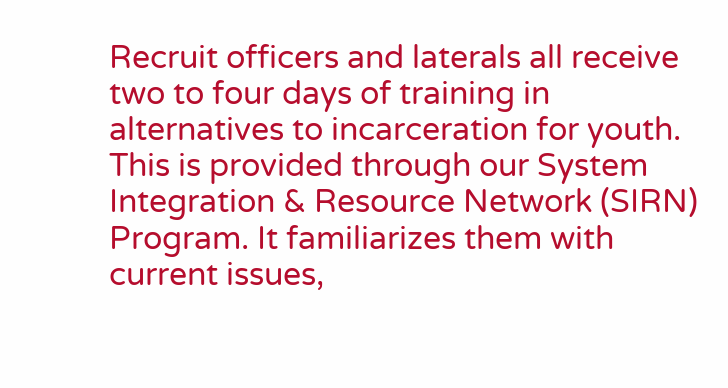Recruit officers and laterals all receive two to four days of training in alternatives to incarceration for youth. This is provided through our System Integration & Resource Network (SIRN) Program. It familiarizes them with current issues,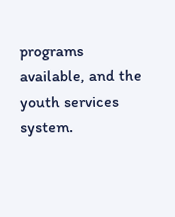programs available, and the youth services system.